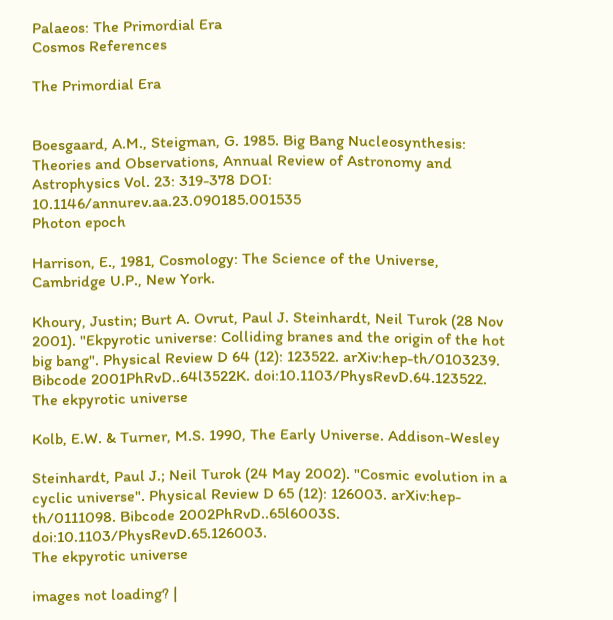Palaeos: The Primordial Era
Cosmos References

The Primordial Era


Boesgaard, A.M., Steigman, G. 1985. Big Bang Nucleosynthesis: Theories and Observations, Annual Review of Astronomy and Astrophysics Vol. 23: 319-378 DOI: 10.1146/annurev.aa.23.090185.001535
Photon epoch

Harrison, E., 1981, Cosmology: The Science of the Universe, Cambridge U.P., New York.

Khoury, Justin; Burt A. Ovrut, Paul J. Steinhardt, Neil Turok (28 Nov 2001). "Ekpyrotic universe: Colliding branes and the origin of the hot big bang". Physical Review D 64 (12): 123522. arXiv:hep-th/0103239. Bibcode 2001PhRvD..64l3522K. doi:10.1103/PhysRevD.64.123522.
The ekpyrotic universe

Kolb, E.W. & Turner, M.S. 1990, The Early Universe. Addison-Wesley

Steinhardt, Paul J.; Neil Turok (24 May 2002). "Cosmic evolution in a cyclic universe". Physical Review D 65 (12): 126003. arXiv:hep-th/0111098. Bibcode 2002PhRvD..65l6003S. doi:10.1103/PhysRevD.65.126003.
The ekpyrotic universe

images not loading? |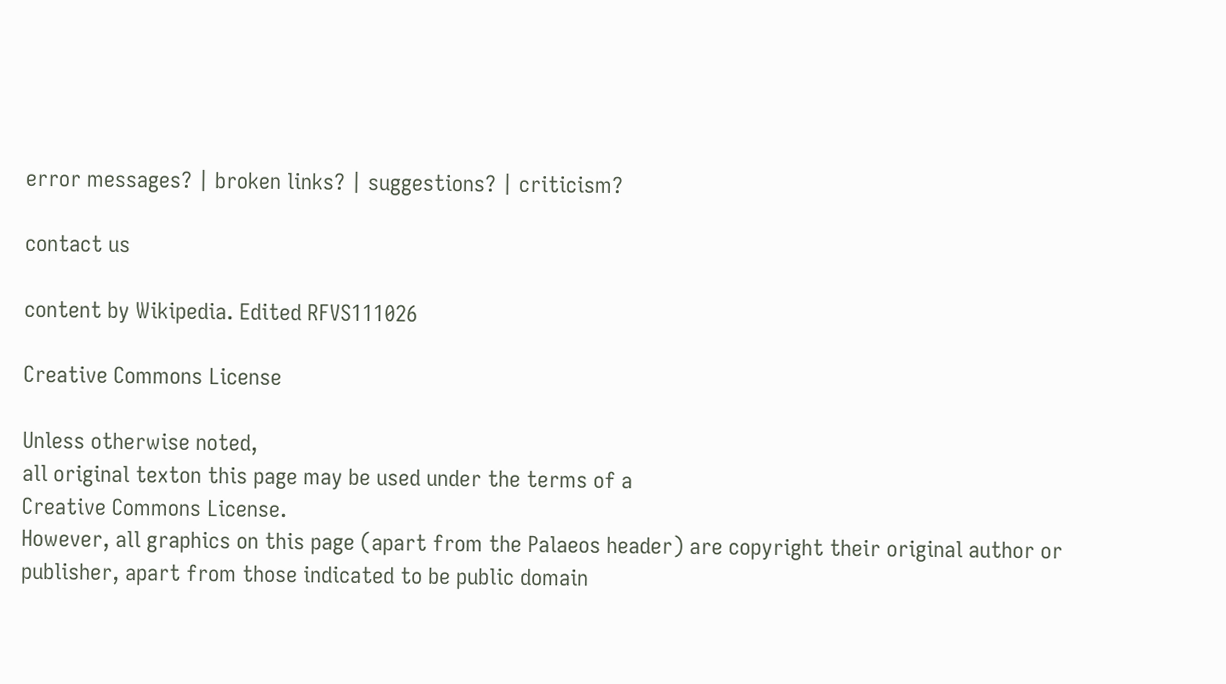error messages? | broken links? | suggestions? | criticism?

contact us

content by Wikipedia. Edited RFVS111026

Creative Commons License

Unless otherwise noted,
all original texton this page may be used under the terms of a
Creative Commons License.
However, all graphics on this page (apart from the Palaeos header) are copyright their original author or publisher, apart from those indicated to be public domain